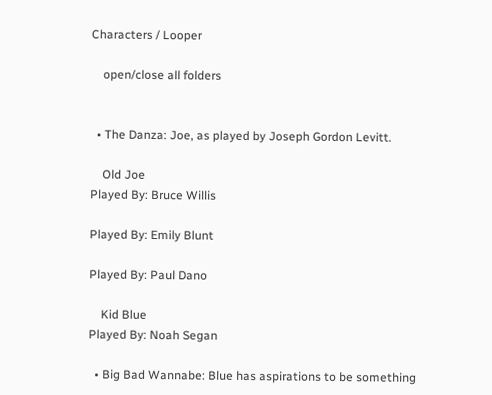Characters / Looper

    open/close all folders


  • The Danza: Joe, as played by Joseph Gordon Levitt.

    Old Joe
Played By: Bruce Willis

Played By: Emily Blunt

Played By: Paul Dano

    Kid Blue
Played By: Noah Segan

  • Big Bad Wannabe: Blue has aspirations to be something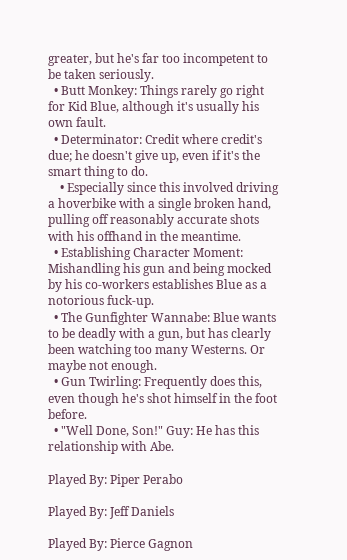greater, but he's far too incompetent to be taken seriously.
  • Butt Monkey: Things rarely go right for Kid Blue, although it's usually his own fault.
  • Determinator: Credit where credit's due; he doesn't give up, even if it's the smart thing to do.
    • Especially since this involved driving a hoverbike with a single broken hand, pulling off reasonably accurate shots with his offhand in the meantime.
  • Establishing Character Moment: Mishandling his gun and being mocked by his co-workers establishes Blue as a notorious fuck-up.
  • The Gunfighter Wannabe: Blue wants to be deadly with a gun, but has clearly been watching too many Westerns. Or maybe not enough.
  • Gun Twirling: Frequently does this, even though he's shot himself in the foot before.
  • "Well Done, Son!" Guy: He has this relationship with Abe.

Played By: Piper Perabo

Played By: Jeff Daniels

Played By: Pierce Gagnon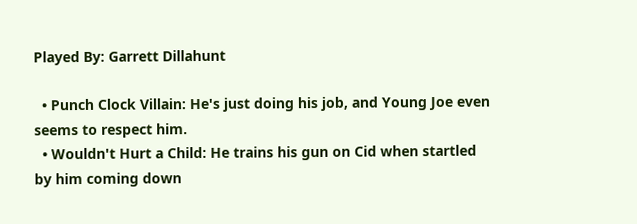Played By: Garrett Dillahunt

  • Punch Clock Villain: He's just doing his job, and Young Joe even seems to respect him.
  • Wouldn't Hurt a Child: He trains his gun on Cid when startled by him coming down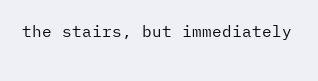the stairs, but immediately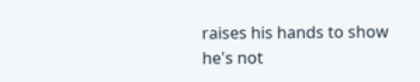raises his hands to show he's not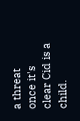a threat once it's clear Cid is a child.